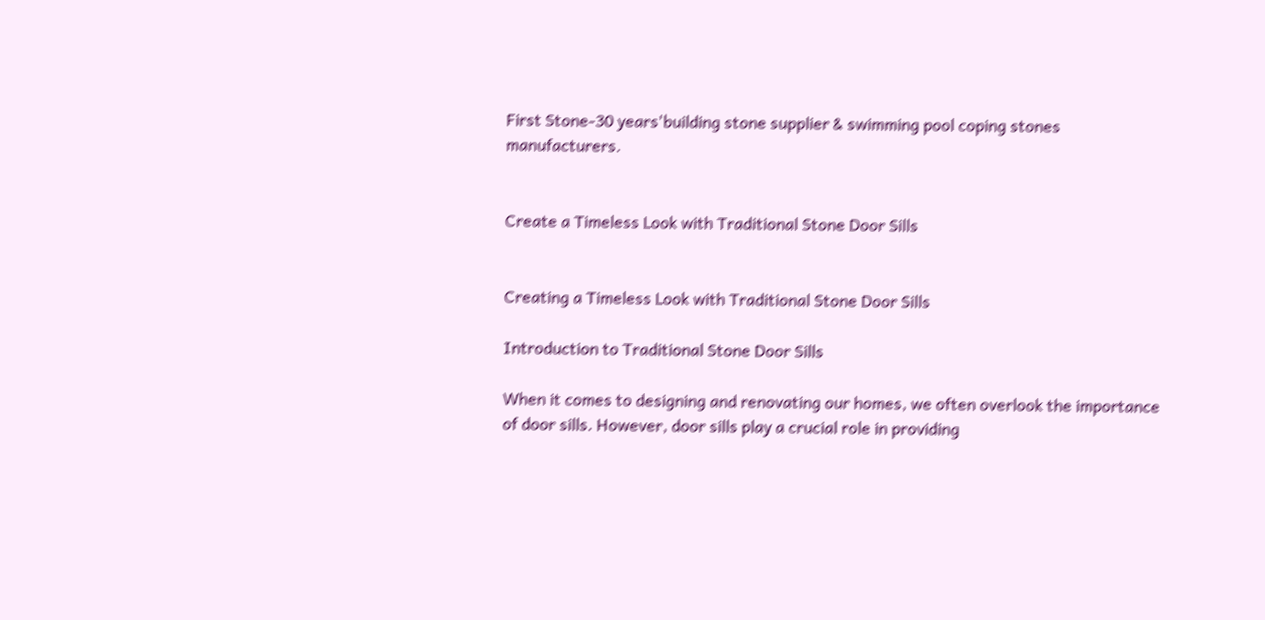First Stone-30 years'building stone supplier & swimming pool coping stones manufacturers.


Create a Timeless Look with Traditional Stone Door Sills


Creating a Timeless Look with Traditional Stone Door Sills

Introduction to Traditional Stone Door Sills

When it comes to designing and renovating our homes, we often overlook the importance of door sills. However, door sills play a crucial role in providing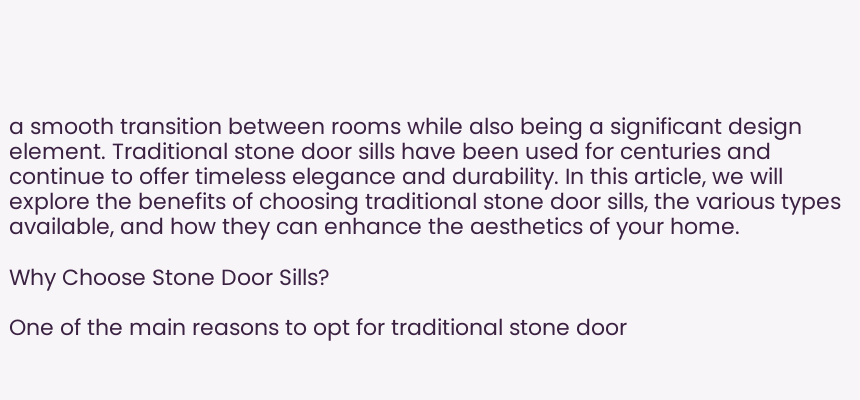a smooth transition between rooms while also being a significant design element. Traditional stone door sills have been used for centuries and continue to offer timeless elegance and durability. In this article, we will explore the benefits of choosing traditional stone door sills, the various types available, and how they can enhance the aesthetics of your home.

Why Choose Stone Door Sills?

One of the main reasons to opt for traditional stone door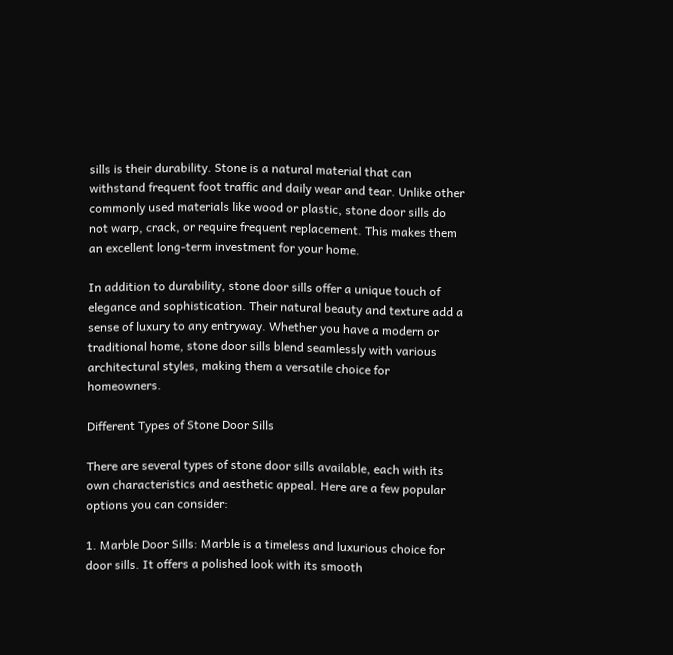sills is their durability. Stone is a natural material that can withstand frequent foot traffic and daily wear and tear. Unlike other commonly used materials like wood or plastic, stone door sills do not warp, crack, or require frequent replacement. This makes them an excellent long-term investment for your home.

In addition to durability, stone door sills offer a unique touch of elegance and sophistication. Their natural beauty and texture add a sense of luxury to any entryway. Whether you have a modern or traditional home, stone door sills blend seamlessly with various architectural styles, making them a versatile choice for homeowners.

Different Types of Stone Door Sills

There are several types of stone door sills available, each with its own characteristics and aesthetic appeal. Here are a few popular options you can consider:

1. Marble Door Sills: Marble is a timeless and luxurious choice for door sills. It offers a polished look with its smooth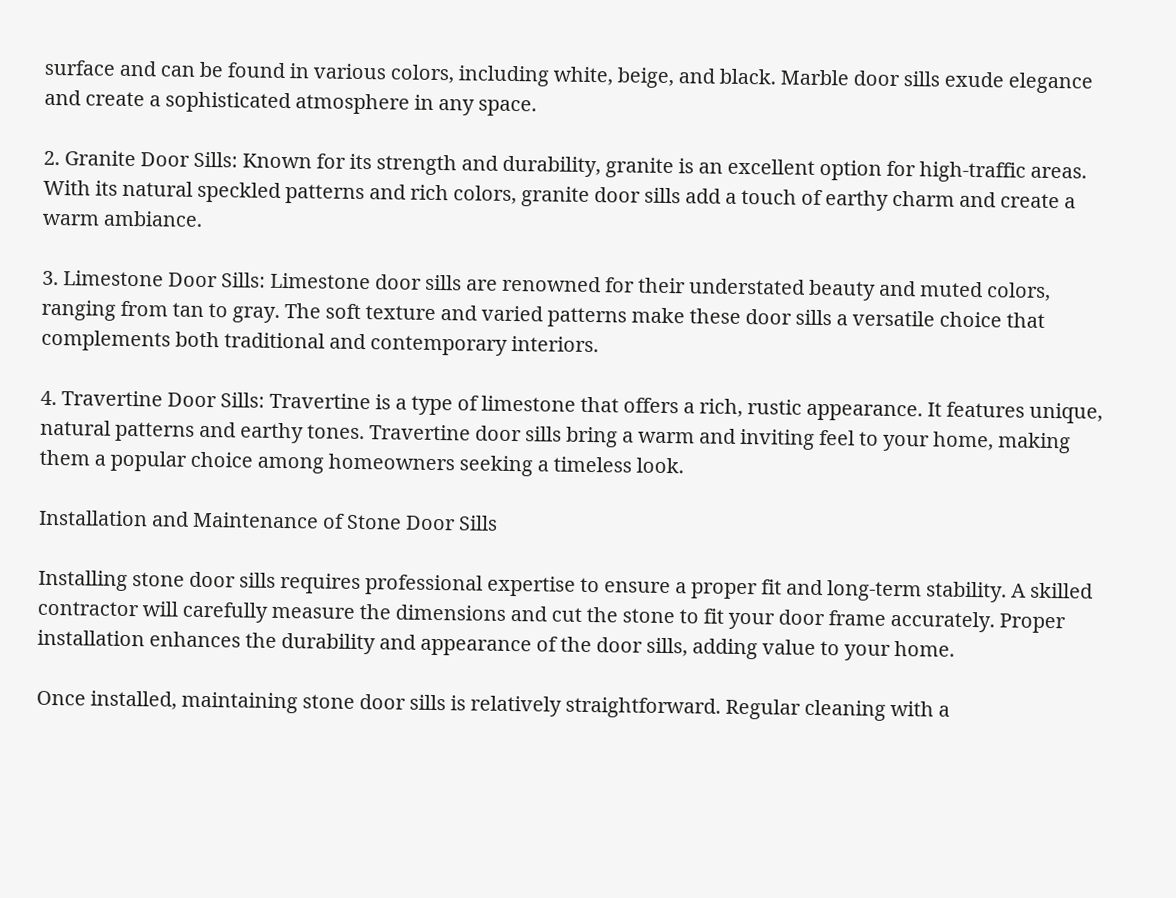surface and can be found in various colors, including white, beige, and black. Marble door sills exude elegance and create a sophisticated atmosphere in any space.

2. Granite Door Sills: Known for its strength and durability, granite is an excellent option for high-traffic areas. With its natural speckled patterns and rich colors, granite door sills add a touch of earthy charm and create a warm ambiance.

3. Limestone Door Sills: Limestone door sills are renowned for their understated beauty and muted colors, ranging from tan to gray. The soft texture and varied patterns make these door sills a versatile choice that complements both traditional and contemporary interiors.

4. Travertine Door Sills: Travertine is a type of limestone that offers a rich, rustic appearance. It features unique, natural patterns and earthy tones. Travertine door sills bring a warm and inviting feel to your home, making them a popular choice among homeowners seeking a timeless look.

Installation and Maintenance of Stone Door Sills

Installing stone door sills requires professional expertise to ensure a proper fit and long-term stability. A skilled contractor will carefully measure the dimensions and cut the stone to fit your door frame accurately. Proper installation enhances the durability and appearance of the door sills, adding value to your home.

Once installed, maintaining stone door sills is relatively straightforward. Regular cleaning with a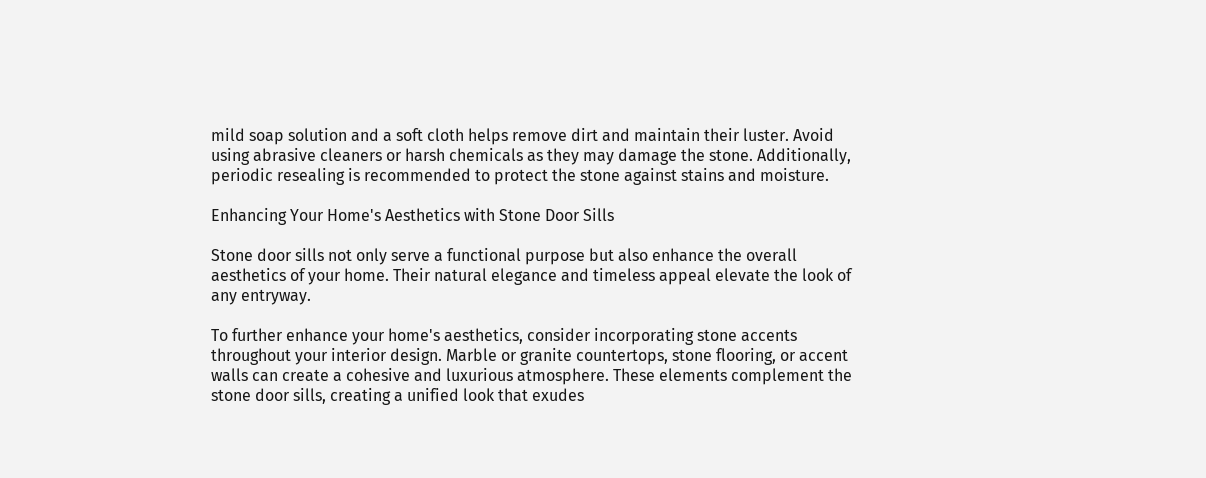mild soap solution and a soft cloth helps remove dirt and maintain their luster. Avoid using abrasive cleaners or harsh chemicals as they may damage the stone. Additionally, periodic resealing is recommended to protect the stone against stains and moisture.

Enhancing Your Home's Aesthetics with Stone Door Sills

Stone door sills not only serve a functional purpose but also enhance the overall aesthetics of your home. Their natural elegance and timeless appeal elevate the look of any entryway.

To further enhance your home's aesthetics, consider incorporating stone accents throughout your interior design. Marble or granite countertops, stone flooring, or accent walls can create a cohesive and luxurious atmosphere. These elements complement the stone door sills, creating a unified look that exudes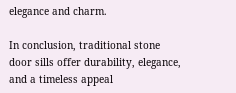elegance and charm.

In conclusion, traditional stone door sills offer durability, elegance, and a timeless appeal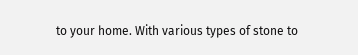to your home. With various types of stone to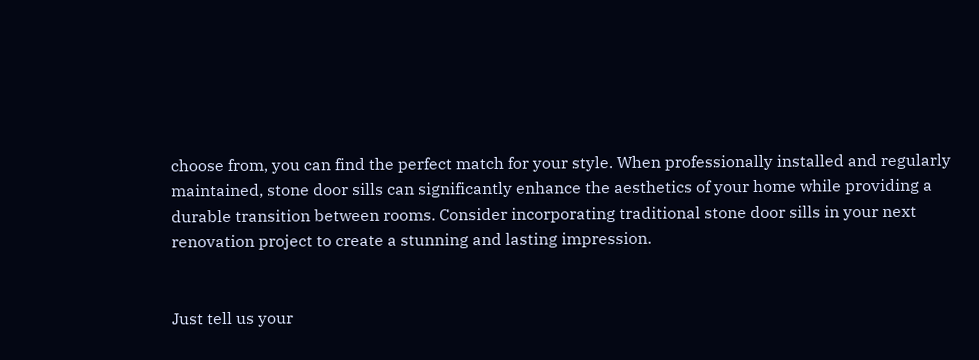choose from, you can find the perfect match for your style. When professionally installed and regularly maintained, stone door sills can significantly enhance the aesthetics of your home while providing a durable transition between rooms. Consider incorporating traditional stone door sills in your next renovation project to create a stunning and lasting impression.


Just tell us your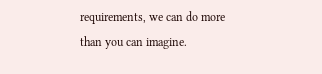requirements, we can do more than you can imagine.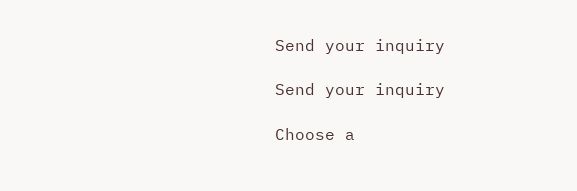Send your inquiry

Send your inquiry

Choose a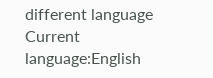different language
Current language:English